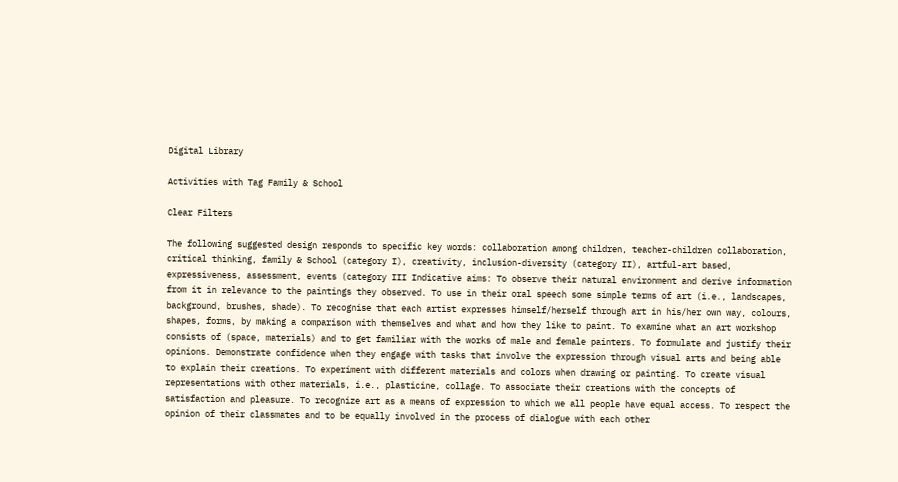Digital Library

Activities with Tag Family & School

Clear Filters

The following suggested design responds to specific key words: collaboration among children, teacher-children collaboration, critical thinking, family & School (category I), creativity, inclusion-diversity (category II), artful-art based, expressiveness, assessment, events (category III Indicative aims: To observe their natural environment and derive information from it in relevance to the paintings they observed. To use in their oral speech some simple terms of art (i.e., landscapes, background, brushes, shade). To recognise that each artist expresses himself/herself through art in his/her own way, colours, shapes, forms, by making a comparison with themselves and what and how they like to paint. To examine what an art workshop consists of (space, materials) and to get familiar with the works of male and female painters. To formulate and justify their opinions. Demonstrate confidence when they engage with tasks that involve the expression through visual arts and being able to explain their creations. To experiment with different materials and colors when drawing or painting. To create visual representations with other materials, i.e., plasticine, collage. To associate their creations with the concepts of satisfaction and pleasure. To recognize art as a means of expression to which we all people have equal access. To respect the opinion of their classmates and to be equally involved in the process of dialogue with each other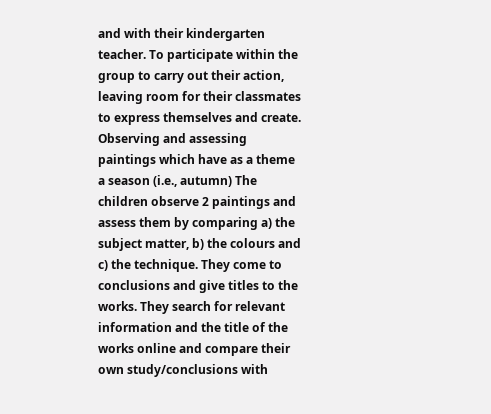and with their kindergarten teacher. To participate within the group to carry out their action, leaving room for their classmates to express themselves and create. Observing and assessing paintings which have as a theme a season (i.e., autumn) The children observe 2 paintings and assess them by comparing a) the subject matter, b) the colours and c) the technique. They come to conclusions and give titles to the works. They search for relevant information and the title of the works online and compare their own study/conclusions with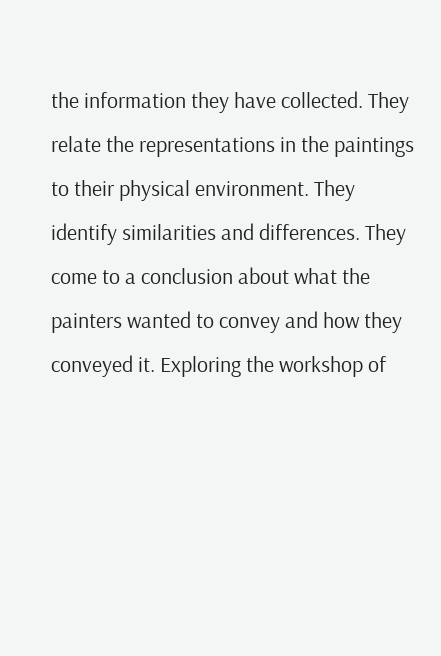the information they have collected. They relate the representations in the paintings to their physical environment. They identify similarities and differences. They come to a conclusion about what the painters wanted to convey and how they conveyed it. Exploring the workshop of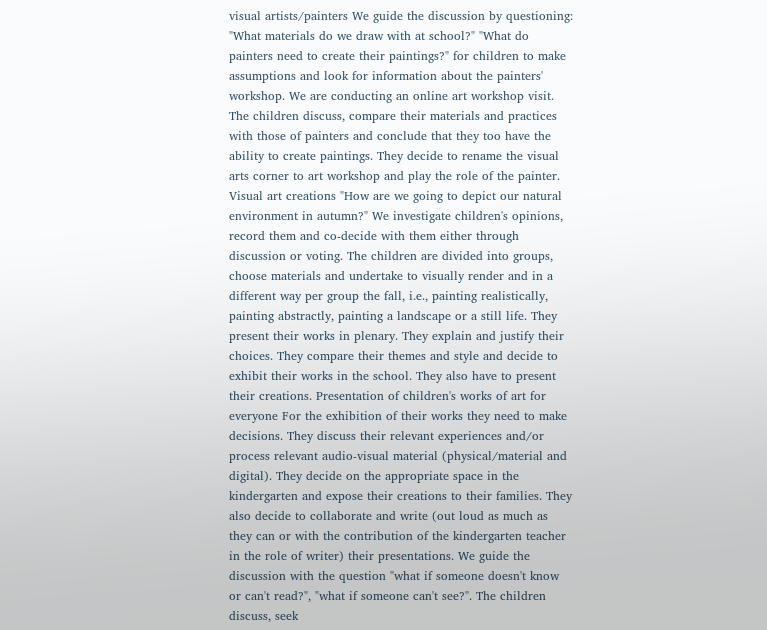visual artists/painters We guide the discussion by questioning: "What materials do we draw with at school?" "What do painters need to create their paintings?" for children to make assumptions and look for information about the painters' workshop. We are conducting an online art workshop visit. The children discuss, compare their materials and practices with those of painters and conclude that they too have the ability to create paintings. They decide to rename the visual arts corner to art workshop and play the role of the painter. Visual art creations "How are we going to depict our natural environment in autumn?" We investigate children's opinions, record them and co-decide with them either through discussion or voting. The children are divided into groups, choose materials and undertake to visually render and in a different way per group the fall, i.e., painting realistically, painting abstractly, painting a landscape or a still life. They present their works in plenary. They explain and justify their choices. They compare their themes and style and decide to exhibit their works in the school. They also have to present their creations. Presentation of children's works of art for everyone For the exhibition of their works they need to make decisions. They discuss their relevant experiences and/or process relevant audio-visual material (physical/material and digital). They decide on the appropriate space in the kindergarten and expose their creations to their families. They also decide to collaborate and write (out loud as much as they can or with the contribution of the kindergarten teacher in the role of writer) their presentations. We guide the discussion with the question "what if someone doesn't know or can't read?", "what if someone can't see?". The children discuss, seek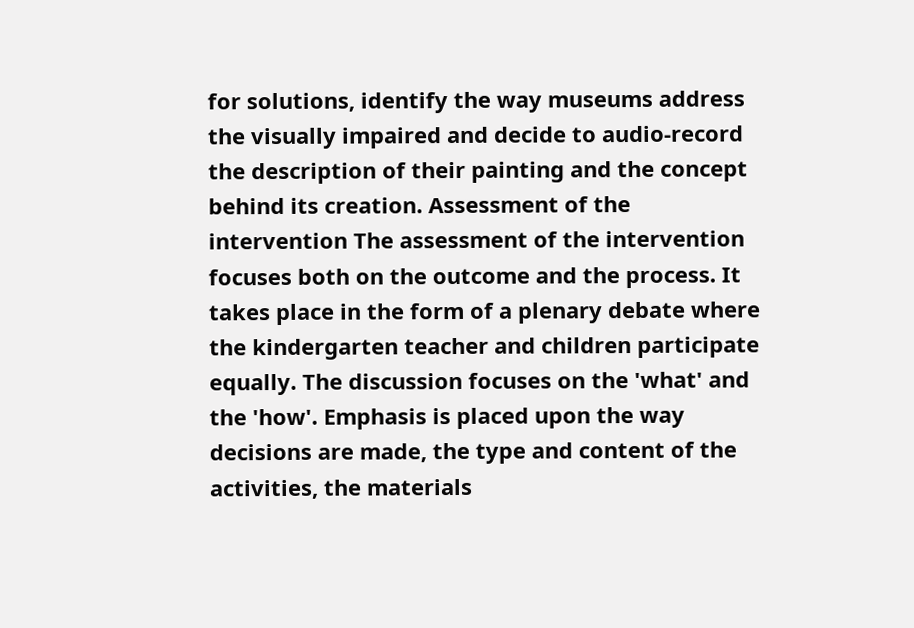for solutions, identify the way museums address the visually impaired and decide to audio-record the description of their painting and the concept behind its creation. Assessment of the intervention The assessment of the intervention focuses both on the outcome and the process. It takes place in the form of a plenary debate where the kindergarten teacher and children participate equally. The discussion focuses on the 'what' and the 'how'. Emphasis is placed upon the way decisions are made, the type and content of the activities, the materials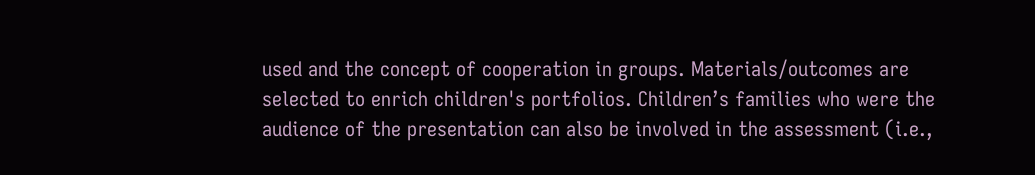used and the concept of cooperation in groups. Materials/outcomes are selected to enrich children's portfolios. Children’s families who were the audience of the presentation can also be involved in the assessment (i.e.,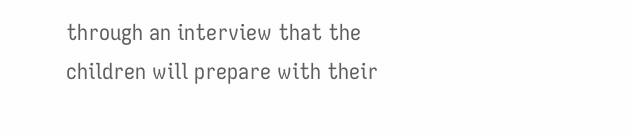through an interview that the children will prepare with their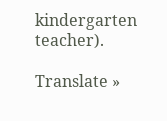kindergarten teacher).

Translate »